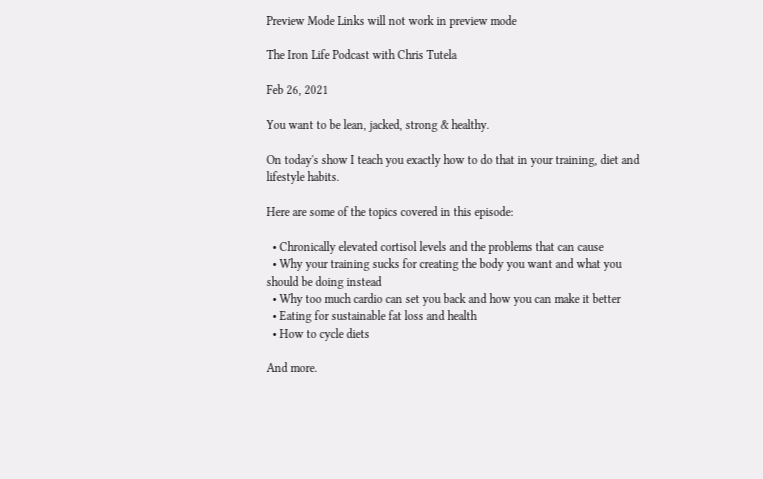Preview Mode Links will not work in preview mode

The Iron Life Podcast with Chris Tutela

Feb 26, 2021

You want to be lean, jacked, strong & healthy.

On today's show I teach you exactly how to do that in your training, diet and lifestyle habits.

Here are some of the topics covered in this episode:

  • Chronically elevated cortisol levels and the problems that can cause
  • Why your training sucks for creating the body you want and what you should be doing instead
  • Why too much cardio can set you back and how you can make it better
  • Eating for sustainable fat loss and health
  • How to cycle diets

And more.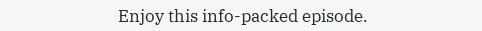Enjoy this info-packed episode.